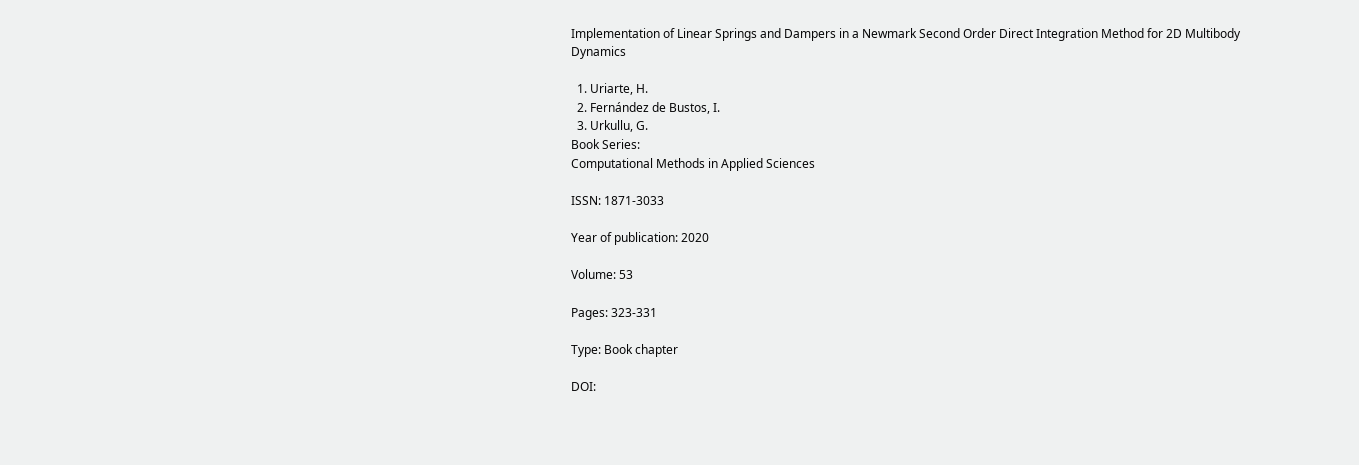Implementation of Linear Springs and Dampers in a Newmark Second Order Direct Integration Method for 2D Multibody Dynamics

  1. Uriarte, H.
  2. Fernández de Bustos, I.
  3. Urkullu, G.
Book Series:
Computational Methods in Applied Sciences

ISSN: 1871-3033

Year of publication: 2020

Volume: 53

Pages: 323-331

Type: Book chapter

DOI: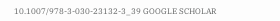10.1007/978-3-030-23132-3_39 GOOGLE SCHOLAR